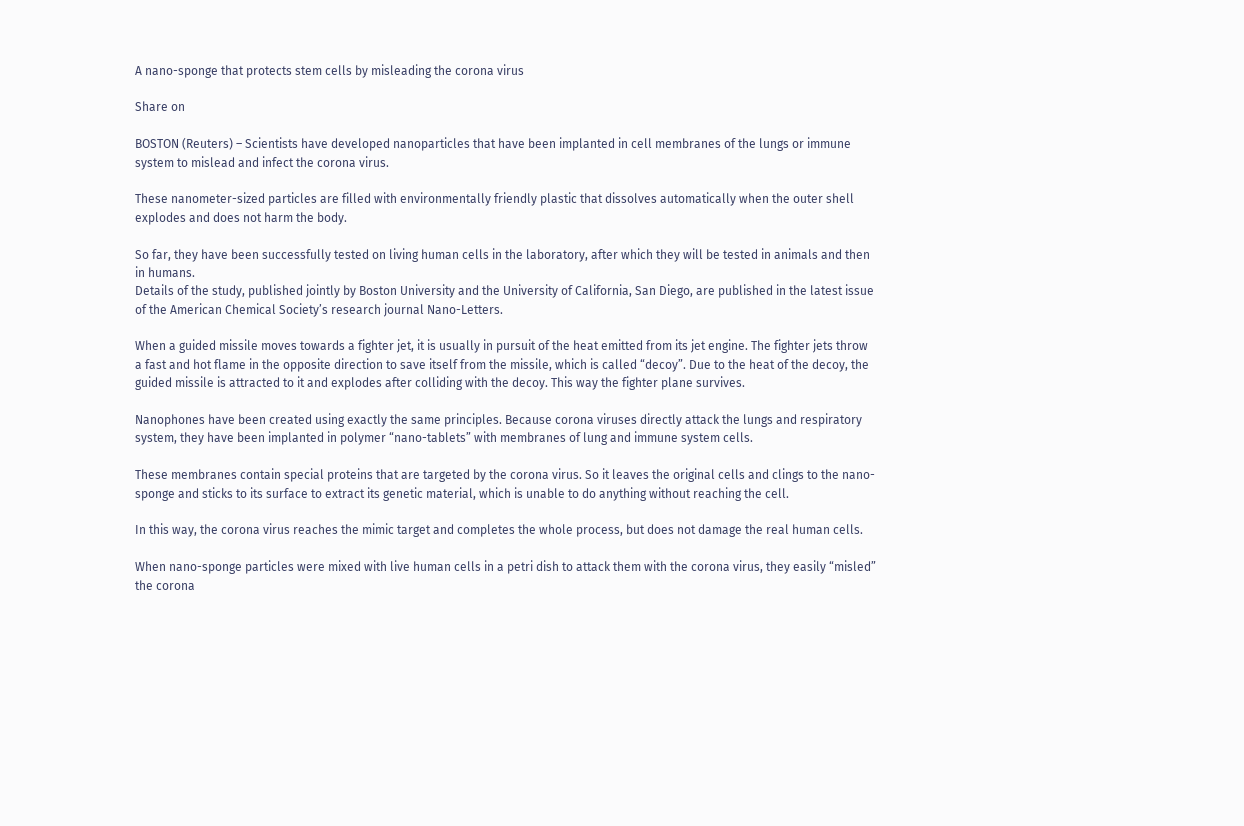A nano-sponge that protects stem cells by misleading the corona virus

Share on

BOSTON (Reuters) – Scientists have developed nanoparticles that have been implanted in cell membranes of the lungs or immune system to mislead and infect the corona virus.

These nanometer-sized particles are filled with environmentally friendly plastic that dissolves automatically when the outer shell explodes and does not harm the body.

So far, they have been successfully tested on living human cells in the laboratory, after which they will be tested in animals and then in humans.
Details of the study, published jointly by Boston University and the University of California, San Diego, are published in the latest issue of the American Chemical Society’s research journal Nano-Letters.

When a guided missile moves towards a fighter jet, it is usually in pursuit of the heat emitted from its jet engine. The fighter jets throw a fast and hot flame in the opposite direction to save itself from the missile, which is called “decoy”. Due to the heat of the decoy, the guided missile is attracted to it and explodes after colliding with the decoy. This way the fighter plane survives.

Nanophones have been created using exactly the same principles. Because corona viruses directly attack the lungs and respiratory system, they have been implanted in polymer “nano-tablets” with membranes of lung and immune system cells.

These membranes contain special proteins that are targeted by the corona virus. So it leaves the original cells and clings to the nano-sponge and sticks to its surface to extract its genetic material, which is unable to do anything without reaching the cell.

In this way, the corona virus reaches the mimic target and completes the whole process, but does not damage the real human cells.

When nano-sponge particles were mixed with live human cells in a petri dish to attack them with the corona virus, they easily “misled” the corona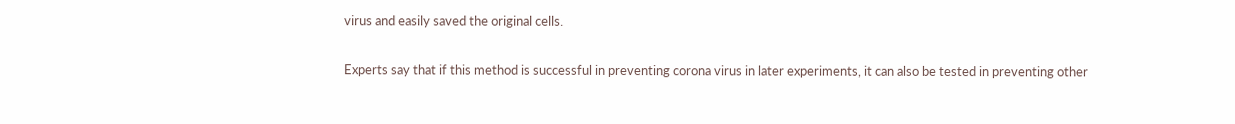virus and easily saved the original cells.

Experts say that if this method is successful in preventing corona virus in later experiments, it can also be tested in preventing other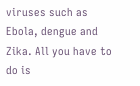viruses such as Ebola, dengue and Zika. All you have to do is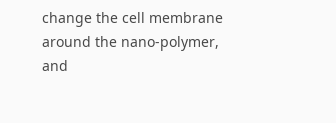change the cell membrane around the nano-polymer, and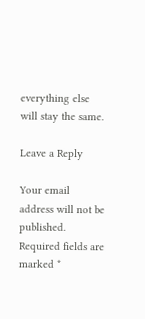everything else will stay the same.

Leave a Reply

Your email address will not be published. Required fields are marked *